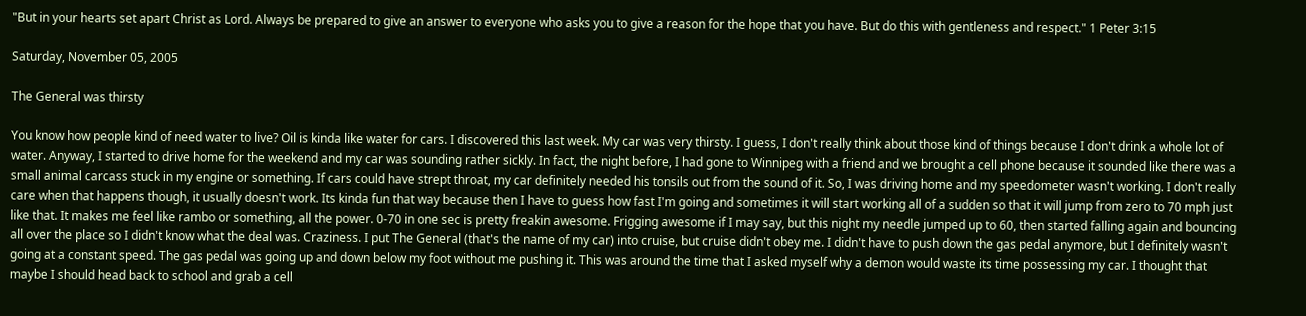"But in your hearts set apart Christ as Lord. Always be prepared to give an answer to everyone who asks you to give a reason for the hope that you have. But do this with gentleness and respect." 1 Peter 3:15

Saturday, November 05, 2005

The General was thirsty

You know how people kind of need water to live? Oil is kinda like water for cars. I discovered this last week. My car was very thirsty. I guess, I don't really think about those kind of things because I don't drink a whole lot of water. Anyway, I started to drive home for the weekend and my car was sounding rather sickly. In fact, the night before, I had gone to Winnipeg with a friend and we brought a cell phone because it sounded like there was a small animal carcass stuck in my engine or something. If cars could have strept throat, my car definitely needed his tonsils out from the sound of it. So, I was driving home and my speedometer wasn't working. I don't really care when that happens though, it usually doesn't work. Its kinda fun that way because then I have to guess how fast I'm going and sometimes it will start working all of a sudden so that it will jump from zero to 70 mph just like that. It makes me feel like rambo or something, all the power. 0-70 in one sec is pretty freakin awesome. Frigging awesome if I may say, but this night my needle jumped up to 60, then started falling again and bouncing all over the place so I didn't know what the deal was. Craziness. I put The General (that's the name of my car) into cruise, but cruise didn't obey me. I didn't have to push down the gas pedal anymore, but I definitely wasn't going at a constant speed. The gas pedal was going up and down below my foot without me pushing it. This was around the time that I asked myself why a demon would waste its time possessing my car. I thought that maybe I should head back to school and grab a cell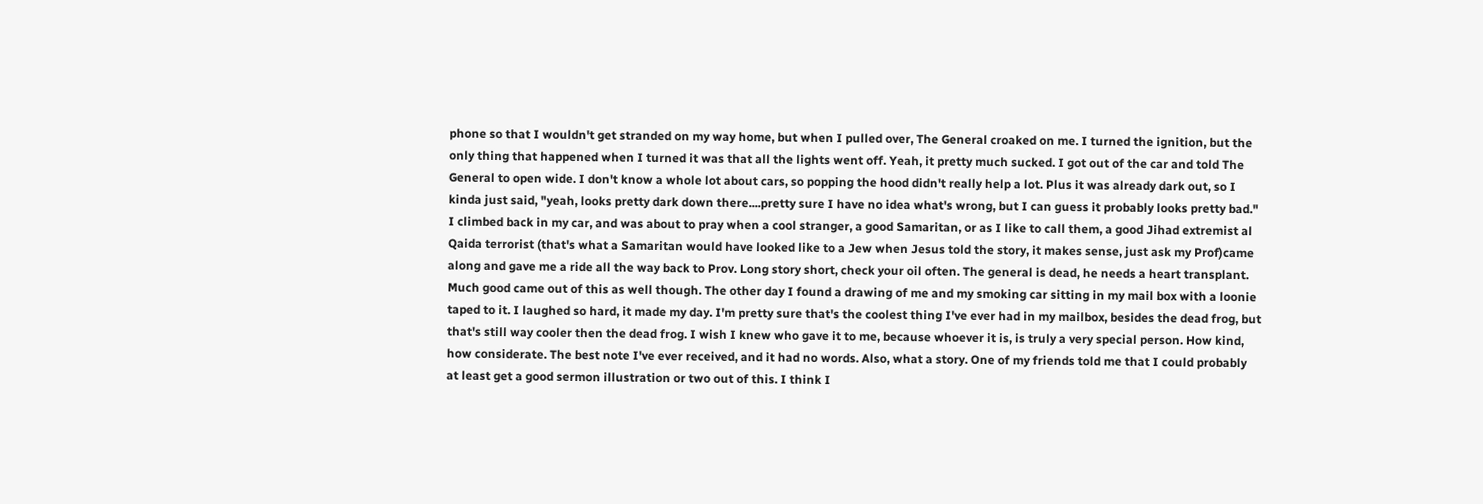phone so that I wouldn't get stranded on my way home, but when I pulled over, The General croaked on me. I turned the ignition, but the only thing that happened when I turned it was that all the lights went off. Yeah, it pretty much sucked. I got out of the car and told The General to open wide. I don't know a whole lot about cars, so popping the hood didn't really help a lot. Plus it was already dark out, so I kinda just said, "yeah, looks pretty dark down there....pretty sure I have no idea what's wrong, but I can guess it probably looks pretty bad." I climbed back in my car, and was about to pray when a cool stranger, a good Samaritan, or as I like to call them, a good Jihad extremist al Qaida terrorist (that's what a Samaritan would have looked like to a Jew when Jesus told the story, it makes sense, just ask my Prof)came along and gave me a ride all the way back to Prov. Long story short, check your oil often. The general is dead, he needs a heart transplant. Much good came out of this as well though. The other day I found a drawing of me and my smoking car sitting in my mail box with a loonie taped to it. I laughed so hard, it made my day. I'm pretty sure that's the coolest thing I've ever had in my mailbox, besides the dead frog, but that's still way cooler then the dead frog. I wish I knew who gave it to me, because whoever it is, is truly a very special person. How kind, how considerate. The best note I've ever received, and it had no words. Also, what a story. One of my friends told me that I could probably at least get a good sermon illustration or two out of this. I think I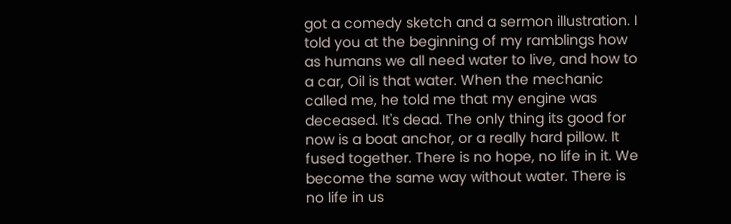got a comedy sketch and a sermon illustration. I told you at the beginning of my ramblings how as humans we all need water to live, and how to a car, Oil is that water. When the mechanic called me, he told me that my engine was deceased. It's dead. The only thing its good for now is a boat anchor, or a really hard pillow. It fused together. There is no hope, no life in it. We become the same way without water. There is no life in us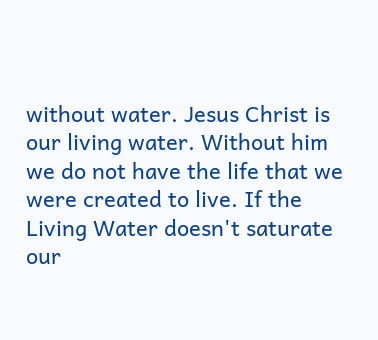without water. Jesus Christ is our living water. Without him we do not have the life that we were created to live. If the Living Water doesn't saturate our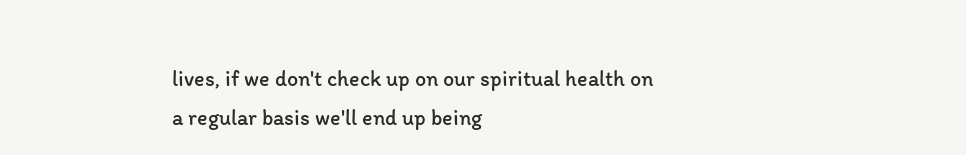lives, if we don't check up on our spiritual health on a regular basis we'll end up being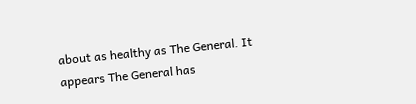about as healthy as The General. It appears The General has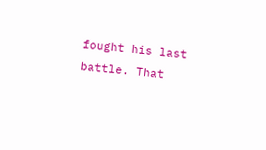fought his last battle. That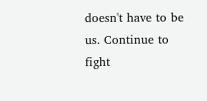doesn't have to be us. Continue to fight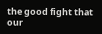the good fight that our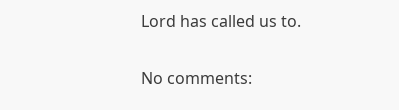Lord has called us to.

No comments: